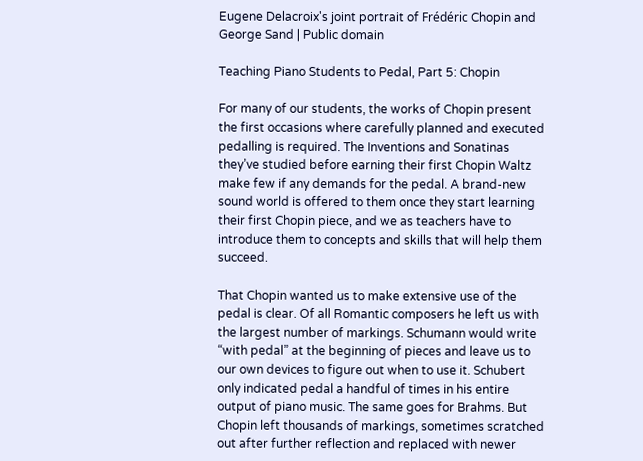Eugene Delacroix's joint portrait of Frédéric Chopin and George Sand | Public domain

Teaching Piano Students to Pedal, Part 5: Chopin

For many of our students, the works of Chopin present the first occasions where carefully planned and executed pedalling is required. The Inventions and Sonatinas they’ve studied before earning their first Chopin Waltz make few if any demands for the pedal. A brand-new sound world is offered to them once they start learning their first Chopin piece, and we as teachers have to introduce them to concepts and skills that will help them succeed.

That Chopin wanted us to make extensive use of the pedal is clear. Of all Romantic composers he left us with the largest number of markings. Schumann would write “with pedal” at the beginning of pieces and leave us to our own devices to figure out when to use it. Schubert only indicated pedal a handful of times in his entire output of piano music. The same goes for Brahms. But Chopin left thousands of markings, sometimes scratched out after further reflection and replaced with newer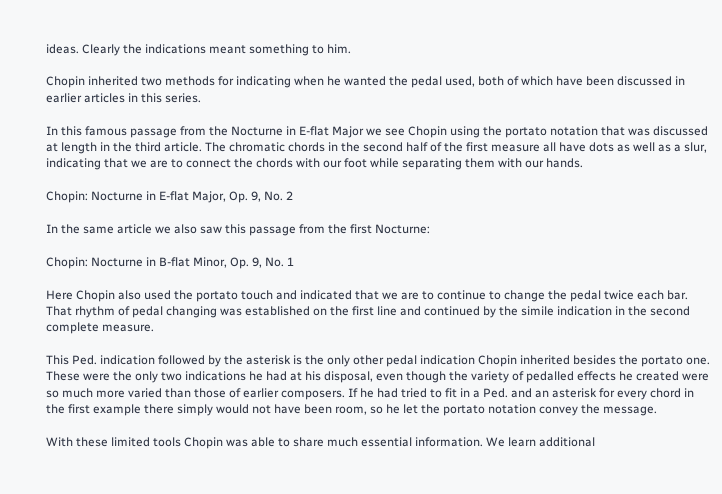ideas. Clearly the indications meant something to him.

Chopin inherited two methods for indicating when he wanted the pedal used, both of which have been discussed in earlier articles in this series.

In this famous passage from the Nocturne in E-flat Major we see Chopin using the portato notation that was discussed at length in the third article. The chromatic chords in the second half of the first measure all have dots as well as a slur, indicating that we are to connect the chords with our foot while separating them with our hands.

Chopin: Nocturne in E-flat Major, Op. 9, No. 2

In the same article we also saw this passage from the first Nocturne:

Chopin: Nocturne in B-flat Minor, Op. 9, No. 1

Here Chopin also used the portato touch and indicated that we are to continue to change the pedal twice each bar. That rhythm of pedal changing was established on the first line and continued by the simile indication in the second complete measure.

This Ped. indication followed by the asterisk is the only other pedal indication Chopin inherited besides the portato one. These were the only two indications he had at his disposal, even though the variety of pedalled effects he created were so much more varied than those of earlier composers. If he had tried to fit in a Ped. and an asterisk for every chord in the first example there simply would not have been room, so he let the portato notation convey the message.

With these limited tools Chopin was able to share much essential information. We learn additional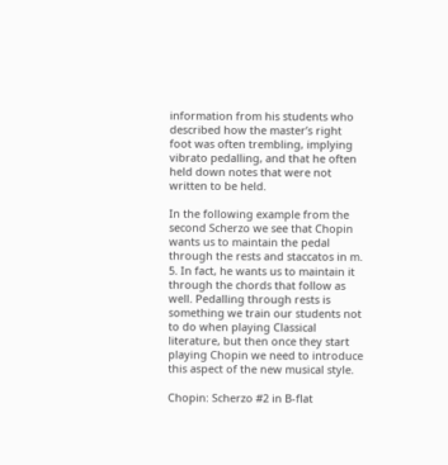information from his students who described how the master’s right foot was often trembling, implying vibrato pedalling, and that he often held down notes that were not written to be held.

In the following example from the second Scherzo we see that Chopin wants us to maintain the pedal through the rests and staccatos in m. 5. In fact, he wants us to maintain it through the chords that follow as well. Pedalling through rests is something we train our students not to do when playing Classical literature, but then once they start playing Chopin we need to introduce this aspect of the new musical style.

Chopin: Scherzo #2 in B-flat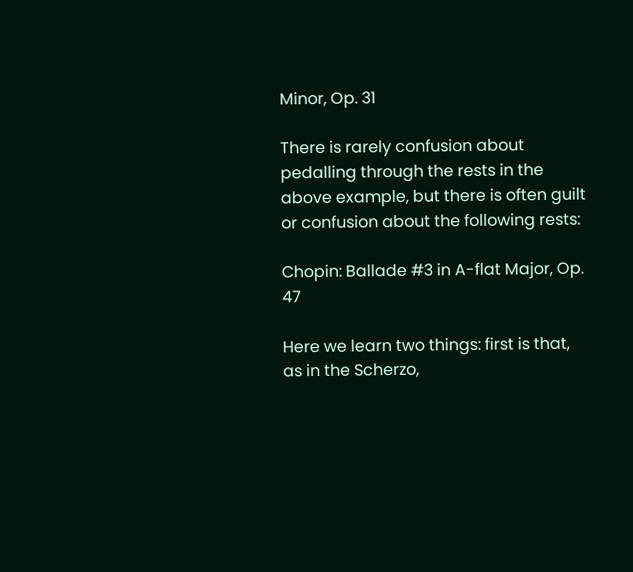Minor, Op. 31

There is rarely confusion about pedalling through the rests in the above example, but there is often guilt or confusion about the following rests:

Chopin: Ballade #3 in A-flat Major, Op. 47

Here we learn two things: first is that, as in the Scherzo,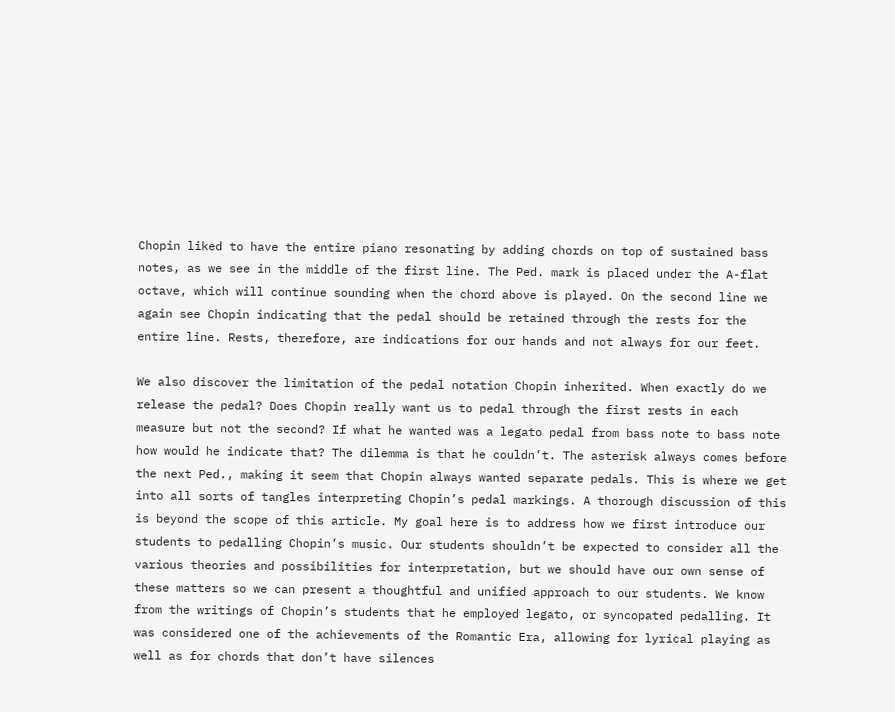Chopin liked to have the entire piano resonating by adding chords on top of sustained bass notes, as we see in the middle of the first line. The Ped. mark is placed under the A-flat octave, which will continue sounding when the chord above is played. On the second line we again see Chopin indicating that the pedal should be retained through the rests for the entire line. Rests, therefore, are indications for our hands and not always for our feet.

We also discover the limitation of the pedal notation Chopin inherited. When exactly do we release the pedal? Does Chopin really want us to pedal through the first rests in each measure but not the second? If what he wanted was a legato pedal from bass note to bass note how would he indicate that? The dilemma is that he couldn’t. The asterisk always comes before the next Ped., making it seem that Chopin always wanted separate pedals. This is where we get into all sorts of tangles interpreting Chopin’s pedal markings. A thorough discussion of this is beyond the scope of this article. My goal here is to address how we first introduce our students to pedalling Chopin’s music. Our students shouldn’t be expected to consider all the various theories and possibilities for interpretation, but we should have our own sense of these matters so we can present a thoughtful and unified approach to our students. We know from the writings of Chopin’s students that he employed legato, or syncopated pedalling. It was considered one of the achievements of the Romantic Era, allowing for lyrical playing as well as for chords that don’t have silences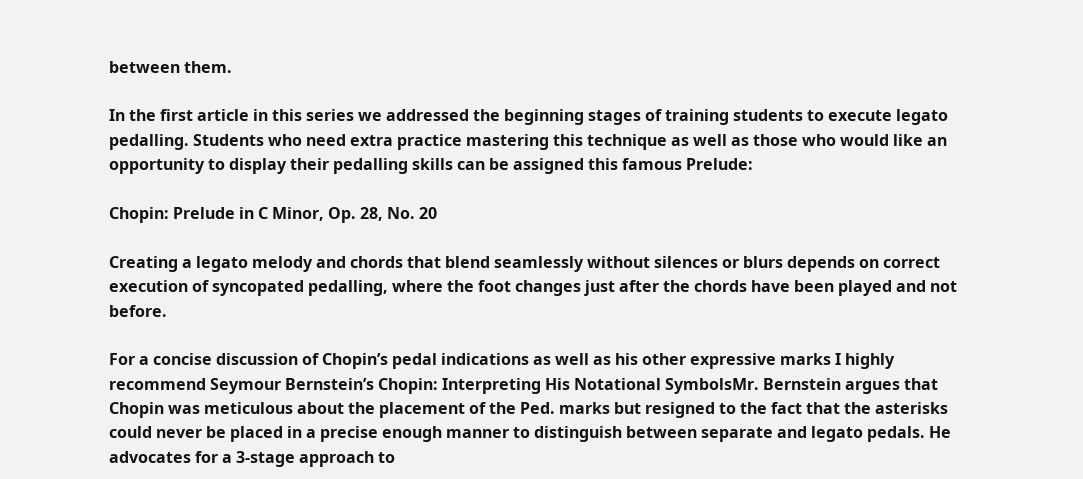between them.

In the first article in this series we addressed the beginning stages of training students to execute legato pedalling. Students who need extra practice mastering this technique as well as those who would like an opportunity to display their pedalling skills can be assigned this famous Prelude:

Chopin: Prelude in C Minor, Op. 28, No. 20

Creating a legato melody and chords that blend seamlessly without silences or blurs depends on correct execution of syncopated pedalling, where the foot changes just after the chords have been played and not before.

For a concise discussion of Chopin’s pedal indications as well as his other expressive marks I highly recommend Seymour Bernstein’s Chopin: Interpreting His Notational SymbolsMr. Bernstein argues that Chopin was meticulous about the placement of the Ped. marks but resigned to the fact that the asterisks could never be placed in a precise enough manner to distinguish between separate and legato pedals. He advocates for a 3-stage approach to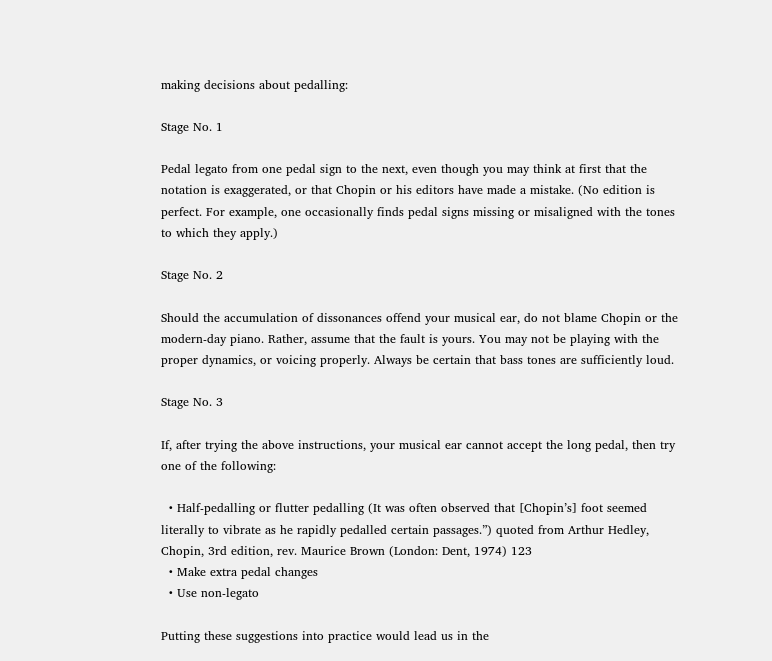making decisions about pedalling:

Stage No. 1

Pedal legato from one pedal sign to the next, even though you may think at first that the notation is exaggerated, or that Chopin or his editors have made a mistake. (No edition is perfect. For example, one occasionally finds pedal signs missing or misaligned with the tones to which they apply.)

Stage No. 2

Should the accumulation of dissonances offend your musical ear, do not blame Chopin or the modern-day piano. Rather, assume that the fault is yours. You may not be playing with the proper dynamics, or voicing properly. Always be certain that bass tones are sufficiently loud.

Stage No. 3

If, after trying the above instructions, your musical ear cannot accept the long pedal, then try one of the following:

  • Half-pedalling or flutter pedalling (It was often observed that [Chopin’s] foot seemed literally to vibrate as he rapidly pedalled certain passages.”) quoted from Arthur Hedley, Chopin, 3rd edition, rev. Maurice Brown (London: Dent, 1974) 123
  • Make extra pedal changes
  • Use non-legato

Putting these suggestions into practice would lead us in the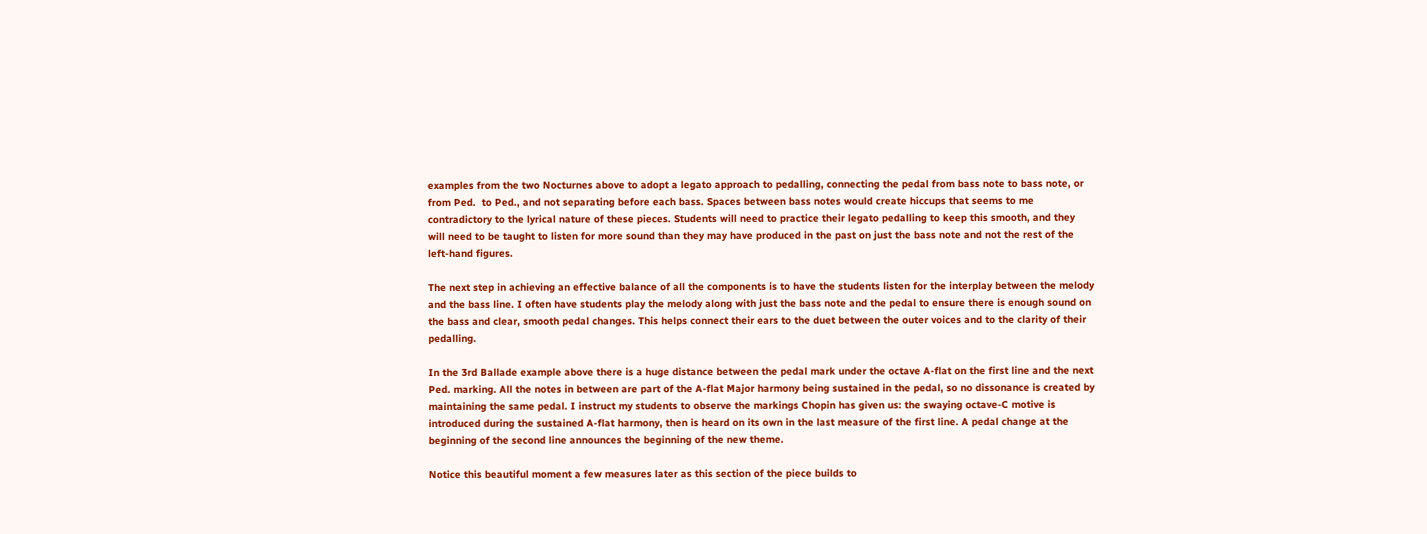examples from the two Nocturnes above to adopt a legato approach to pedalling, connecting the pedal from bass note to bass note, or from Ped.  to Ped., and not separating before each bass. Spaces between bass notes would create hiccups that seems to me contradictory to the lyrical nature of these pieces. Students will need to practice their legato pedalling to keep this smooth, and they will need to be taught to listen for more sound than they may have produced in the past on just the bass note and not the rest of the left-hand figures.

The next step in achieving an effective balance of all the components is to have the students listen for the interplay between the melody and the bass line. I often have students play the melody along with just the bass note and the pedal to ensure there is enough sound on the bass and clear, smooth pedal changes. This helps connect their ears to the duet between the outer voices and to the clarity of their pedalling.

In the 3rd Ballade example above there is a huge distance between the pedal mark under the octave A-flat on the first line and the next Ped. marking. All the notes in between are part of the A-flat Major harmony being sustained in the pedal, so no dissonance is created by maintaining the same pedal. I instruct my students to observe the markings Chopin has given us: the swaying octave-C motive is introduced during the sustained A-flat harmony, then is heard on its own in the last measure of the first line. A pedal change at the beginning of the second line announces the beginning of the new theme.

Notice this beautiful moment a few measures later as this section of the piece builds to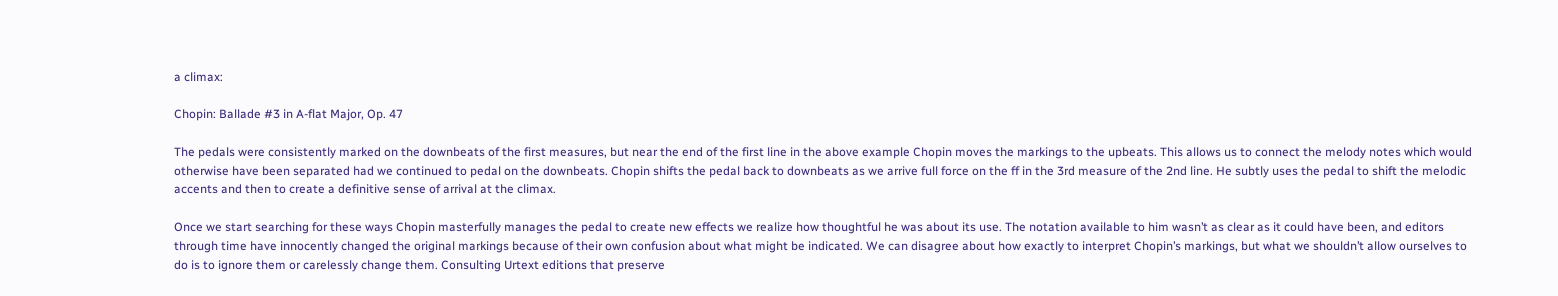a climax:

Chopin: Ballade #3 in A-flat Major, Op. 47

The pedals were consistently marked on the downbeats of the first measures, but near the end of the first line in the above example Chopin moves the markings to the upbeats. This allows us to connect the melody notes which would otherwise have been separated had we continued to pedal on the downbeats. Chopin shifts the pedal back to downbeats as we arrive full force on the ff in the 3rd measure of the 2nd line. He subtly uses the pedal to shift the melodic accents and then to create a definitive sense of arrival at the climax.

Once we start searching for these ways Chopin masterfully manages the pedal to create new effects we realize how thoughtful he was about its use. The notation available to him wasn’t as clear as it could have been, and editors through time have innocently changed the original markings because of their own confusion about what might be indicated. We can disagree about how exactly to interpret Chopin’s markings, but what we shouldn’t allow ourselves to do is to ignore them or carelessly change them. Consulting Urtext editions that preserve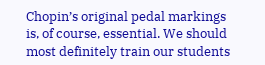Chopin’s original pedal markings is, of course, essential. We should most definitely train our students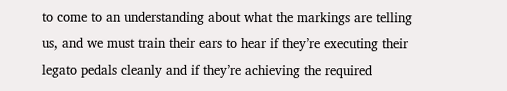to come to an understanding about what the markings are telling us, and we must train their ears to hear if they’re executing their legato pedals cleanly and if they’re achieving the required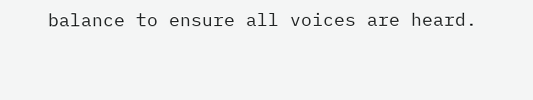balance to ensure all voices are heard.